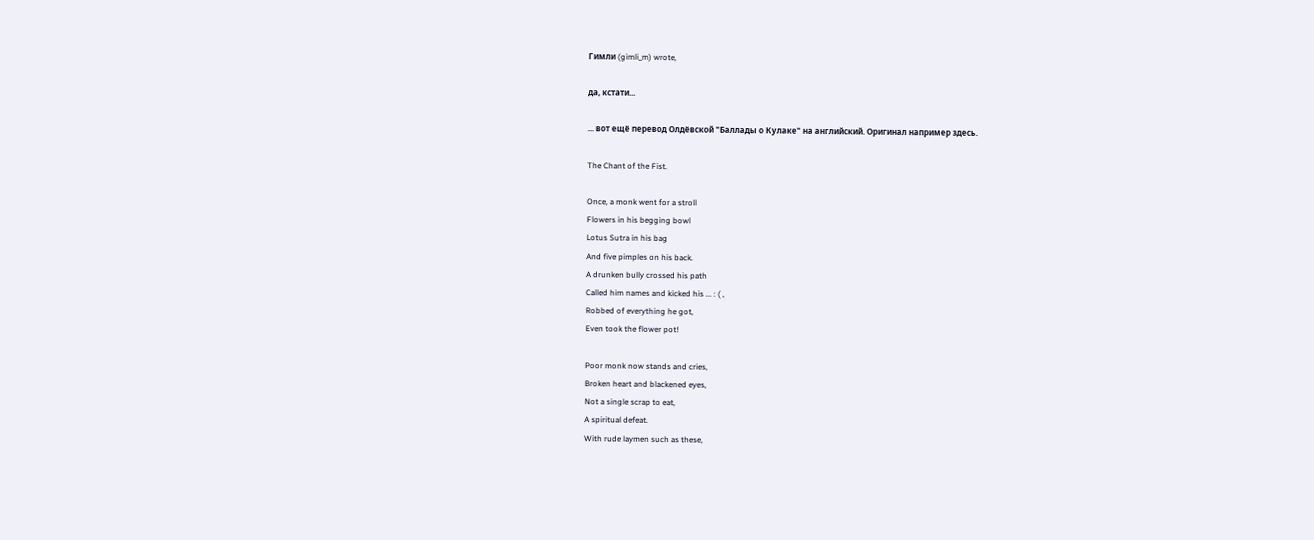Гимли (gimli_m) wrote,

да, кстати...

... вот ещё перевод Олдёвской "Баллады о Кулаке" на английский. Оригинал например здесь.

The Chant of the Fist.

Once, a monk went for a stroll
Flowers in his begging bowl
Lotus Sutra in his bag
And five pimples on his back.
A drunken bully crossed his path
Called him names and kicked his ... : ( ,
Robbed of everything he got,
Even took the flower pot!

Poor monk now stands and cries,
Broken heart and blackened eyes,
Not a single scrap to eat,
A spiritual defeat.
With rude laymen such as these,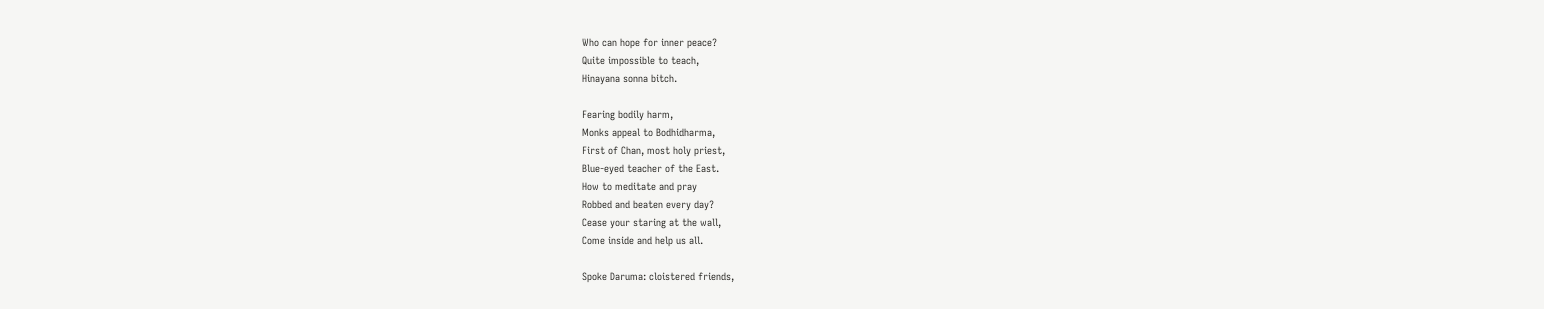Who can hope for inner peace?
Quite impossible to teach,
Hinayana sonna bitch.

Fearing bodily harm,
Monks appeal to Bodhidharma,
First of Chan, most holy priest,
Blue-eyed teacher of the East.
How to meditate and pray
Robbed and beaten every day?
Cease your staring at the wall,
Come inside and help us all.

Spoke Daruma: cloistered friends,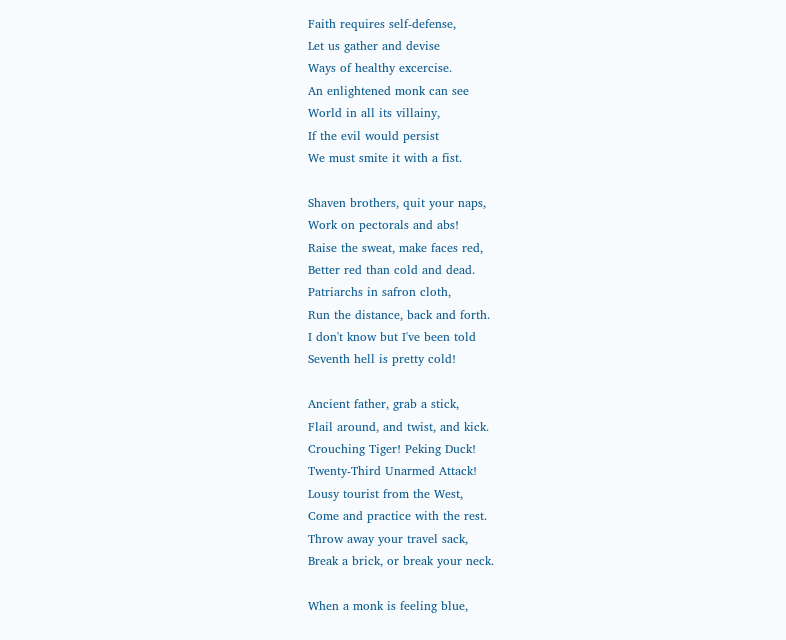Faith requires self-defense,
Let us gather and devise
Ways of healthy excercise.
An enlightened monk can see
World in all its villainy,
If the evil would persist
We must smite it with a fist.

Shaven brothers, quit your naps,
Work on pectorals and abs!
Raise the sweat, make faces red,
Better red than cold and dead.
Patriarchs in safron cloth,
Run the distance, back and forth.
I don't know but I've been told
Seventh hell is pretty cold!

Ancient father, grab a stick,
Flail around, and twist, and kick.
Crouching Tiger! Peking Duck!
Twenty-Third Unarmed Attack!
Lousy tourist from the West,
Come and practice with the rest.
Throw away your travel sack,
Break a brick, or break your neck.

When a monk is feeling blue,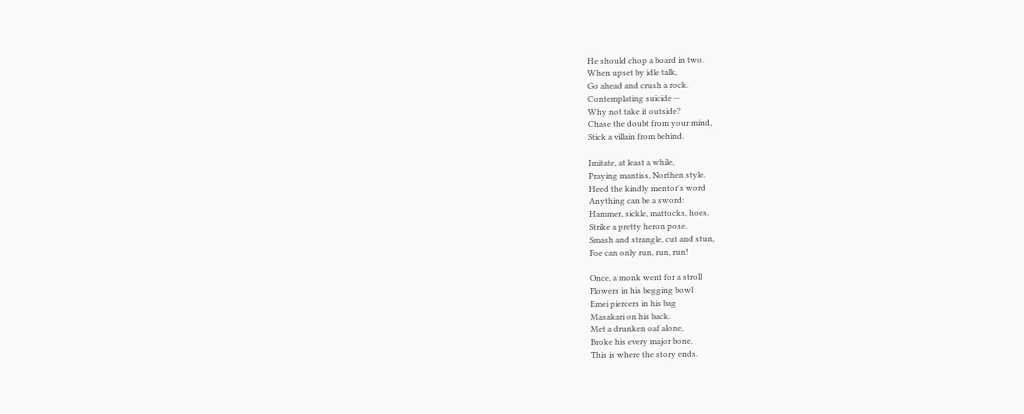He should chop a board in two.
When upset by idle talk,
Go ahead and crush a rock.
Contemplating suicide --
Why not take it outside?
Chase the doubt from your mind,
Stick a villain from behind.

Imitate, at least a while,
Praying mantiss, Northen style.
Heed the kindly mentor's word
Anything can be a sword:
Hammer, sickle, mattocks, hoes.
Strike a pretty heron pose.
Smash and strangle, cut and stun,
Foe can only run, run, run!

Once, a monk went for a stroll
Flowers in his begging bowl
Emei piercers in his bag
Masakari on his back.
Met a drunken oaf alone,
Broke his every major bone.
This is where the story ends.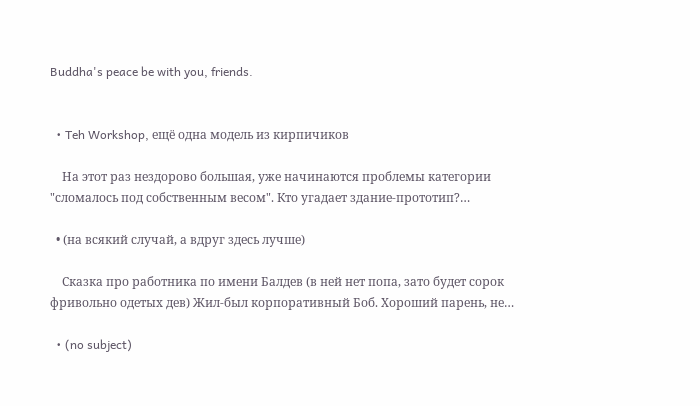Buddha's peace be with you, friends.


  • Teh Workshop, ещё одна модель из кирпичиков

    На этот раз нездорово большая, уже начинаются проблемы категории "сломалось под собственным весом". Кто угадает здание-прототип?…

  • (на всякий случай, а вдруг здесь лучше)

    Сказка про работника по имени Балдев (в ней нет попа, зато будет сорок фривольно одетых дев) Жил-был корпоративный Боб. Хороший парень, не…

  • (no subject)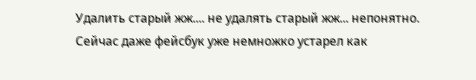Удалить старый жж.... не удалять старый жж... непонятно. Сейчас даже фейсбук уже немножко устарел как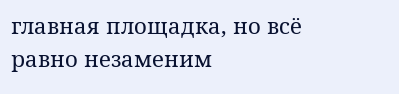главная площадка, но всё равно незаменим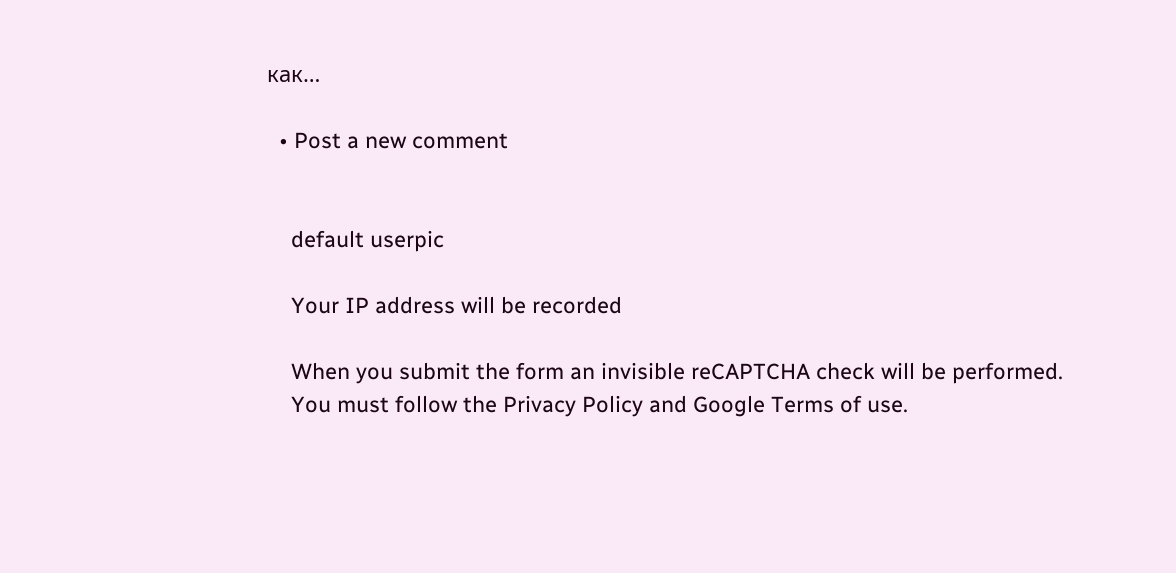как…

  • Post a new comment


    default userpic

    Your IP address will be recorded

    When you submit the form an invisible reCAPTCHA check will be performed.
    You must follow the Privacy Policy and Google Terms of use.